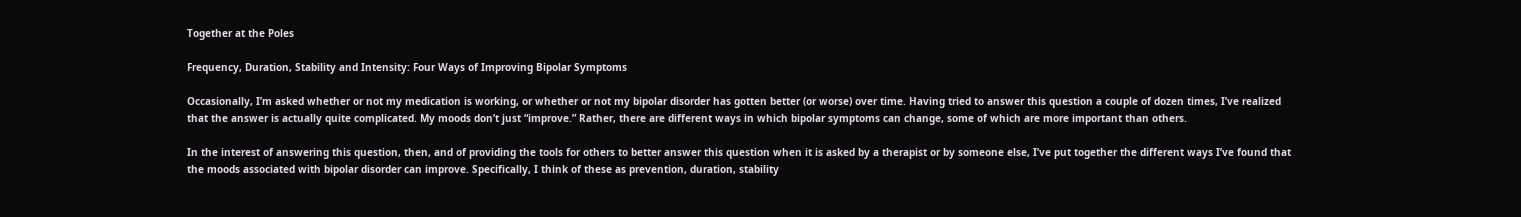Together at the Poles

Frequency, Duration, Stability and Intensity: Four Ways of Improving Bipolar Symptoms

Occasionally, I’m asked whether or not my medication is working, or whether or not my bipolar disorder has gotten better (or worse) over time. Having tried to answer this question a couple of dozen times, I’ve realized that the answer is actually quite complicated. My moods don’t just “improve.” Rather, there are different ways in which bipolar symptoms can change, some of which are more important than others.

In the interest of answering this question, then, and of providing the tools for others to better answer this question when it is asked by a therapist or by someone else, I’ve put together the different ways I’ve found that the moods associated with bipolar disorder can improve. Specifically, I think of these as prevention, duration, stability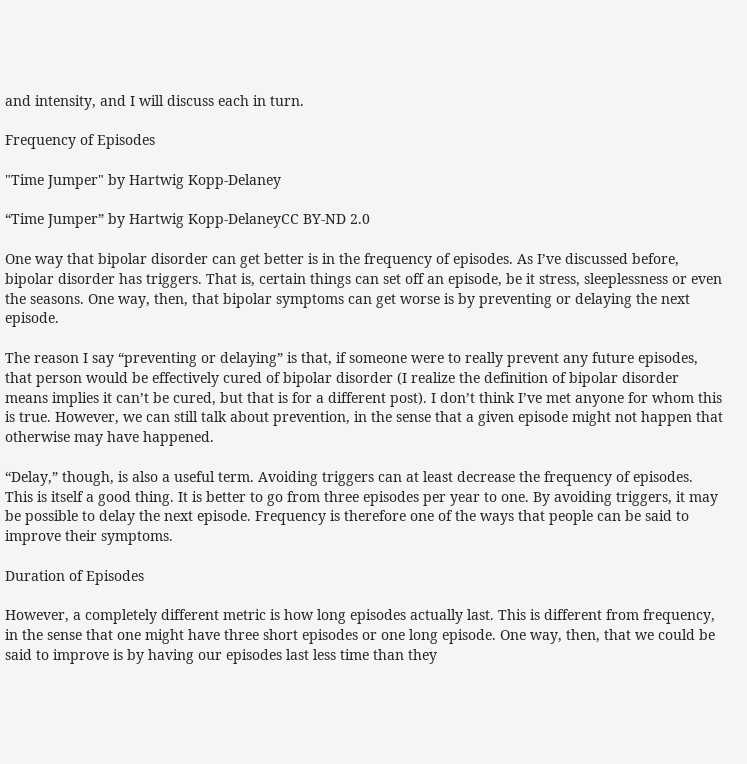and intensity, and I will discuss each in turn.

Frequency of Episodes

"Time Jumper" by Hartwig Kopp-Delaney

“Time Jumper” by Hartwig Kopp-DelaneyCC BY-ND 2.0

One way that bipolar disorder can get better is in the frequency of episodes. As I’ve discussed before, bipolar disorder has triggers. That is, certain things can set off an episode, be it stress, sleeplessness or even the seasons. One way, then, that bipolar symptoms can get worse is by preventing or delaying the next episode.

The reason I say “preventing or delaying” is that, if someone were to really prevent any future episodes, that person would be effectively cured of bipolar disorder (I realize the definition of bipolar disorder means implies it can’t be cured, but that is for a different post). I don’t think I’ve met anyone for whom this is true. However, we can still talk about prevention, in the sense that a given episode might not happen that otherwise may have happened.

“Delay,” though, is also a useful term. Avoiding triggers can at least decrease the frequency of episodes. This is itself a good thing. It is better to go from three episodes per year to one. By avoiding triggers, it may be possible to delay the next episode. Frequency is therefore one of the ways that people can be said to improve their symptoms.

Duration of Episodes

However, a completely different metric is how long episodes actually last. This is different from frequency, in the sense that one might have three short episodes or one long episode. One way, then, that we could be said to improve is by having our episodes last less time than they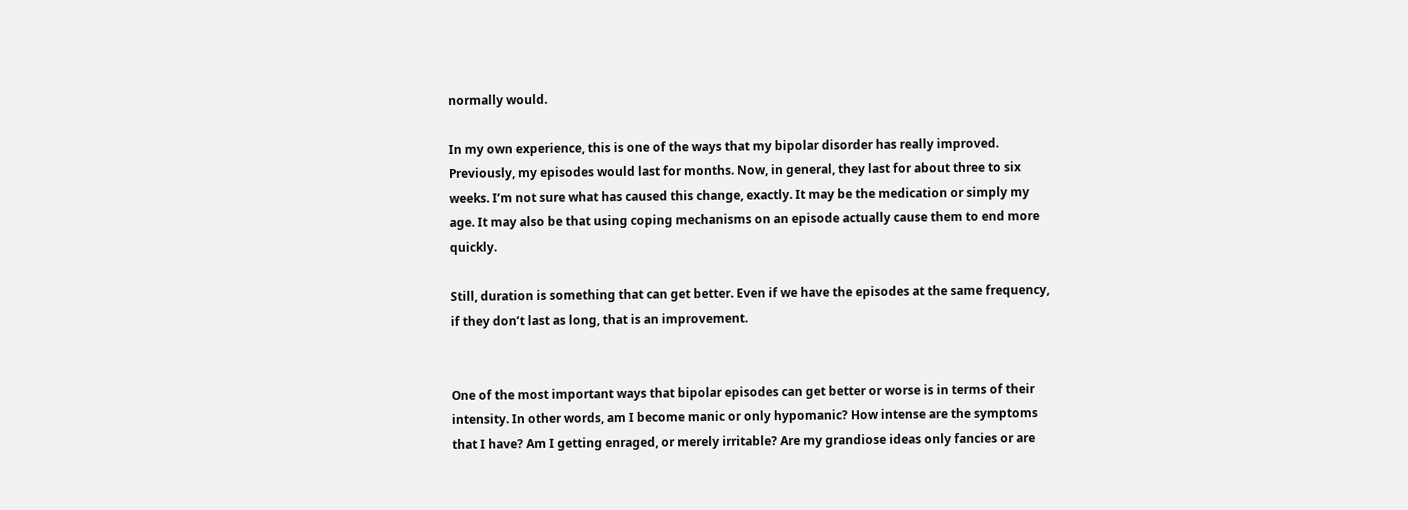normally would.

In my own experience, this is one of the ways that my bipolar disorder has really improved. Previously, my episodes would last for months. Now, in general, they last for about three to six weeks. I’m not sure what has caused this change, exactly. It may be the medication or simply my age. It may also be that using coping mechanisms on an episode actually cause them to end more quickly.

Still, duration is something that can get better. Even if we have the episodes at the same frequency, if they don’t last as long, that is an improvement.


One of the most important ways that bipolar episodes can get better or worse is in terms of their intensity. In other words, am I become manic or only hypomanic? How intense are the symptoms that I have? Am I getting enraged, or merely irritable? Are my grandiose ideas only fancies or are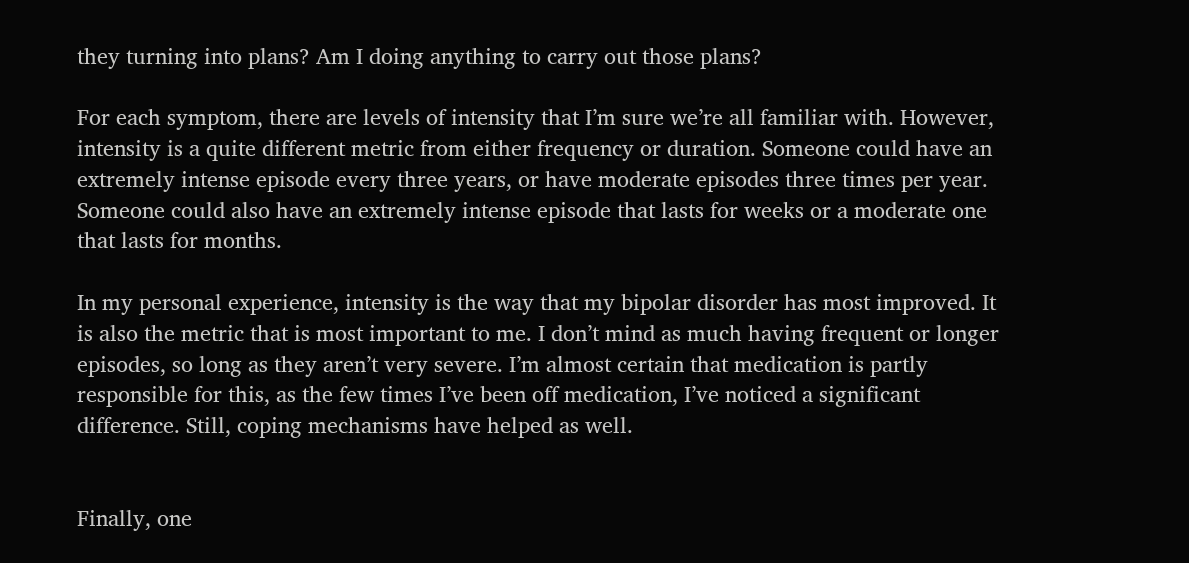they turning into plans? Am I doing anything to carry out those plans?

For each symptom, there are levels of intensity that I’m sure we’re all familiar with. However, intensity is a quite different metric from either frequency or duration. Someone could have an extremely intense episode every three years, or have moderate episodes three times per year. Someone could also have an extremely intense episode that lasts for weeks or a moderate one that lasts for months.

In my personal experience, intensity is the way that my bipolar disorder has most improved. It is also the metric that is most important to me. I don’t mind as much having frequent or longer episodes, so long as they aren’t very severe. I’m almost certain that medication is partly responsible for this, as the few times I’ve been off medication, I’ve noticed a significant difference. Still, coping mechanisms have helped as well.


Finally, one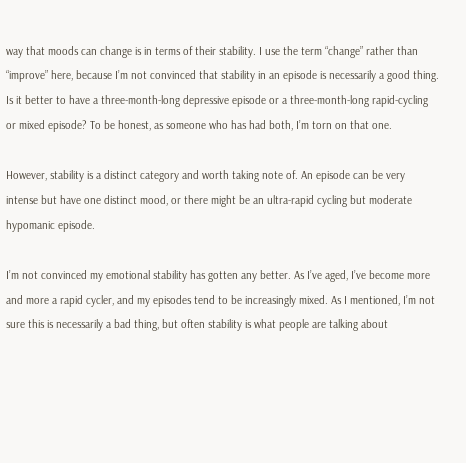way that moods can change is in terms of their stability. I use the term “change” rather than “improve” here, because I’m not convinced that stability in an episode is necessarily a good thing. Is it better to have a three-month-long depressive episode or a three-month-long rapid-cycling or mixed episode? To be honest, as someone who has had both, I’m torn on that one.

However, stability is a distinct category and worth taking note of. An episode can be very intense but have one distinct mood, or there might be an ultra-rapid cycling but moderate hypomanic episode.

I’m not convinced my emotional stability has gotten any better. As I’ve aged, I’ve become more and more a rapid cycler, and my episodes tend to be increasingly mixed. As I mentioned, I’m not sure this is necessarily a bad thing, but often stability is what people are talking about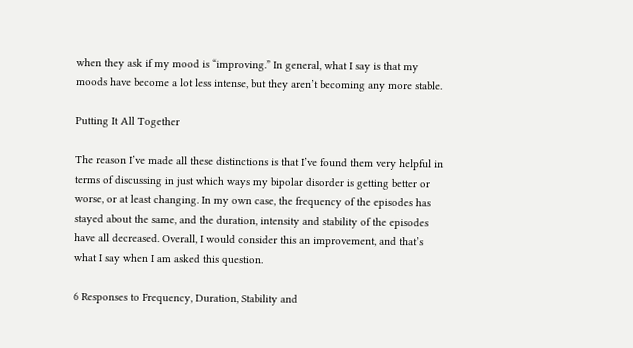when they ask if my mood is “improving.” In general, what I say is that my moods have become a lot less intense, but they aren’t becoming any more stable.

Putting It All Together

The reason I’ve made all these distinctions is that I’ve found them very helpful in terms of discussing in just which ways my bipolar disorder is getting better or worse, or at least changing. In my own case, the frequency of the episodes has stayed about the same, and the duration, intensity and stability of the episodes have all decreased. Overall, I would consider this an improvement, and that’s what I say when I am asked this question.

6 Responses to Frequency, Duration, Stability and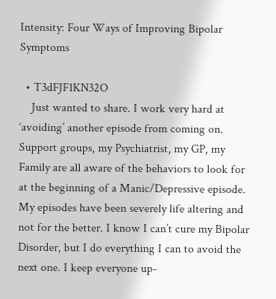Intensity: Four Ways of Improving Bipolar Symptoms

  • T3dFJF1KN32O
    Just wanted to share. I work very hard at ‘avoiding’ another episode from coming on. Support groups, my Psychiatrist, my GP, my Family are all aware of the behaviors to look for at the beginning of a Manic/Depressive episode. My episodes have been severely life altering and not for the better. I know I can’t cure my Bipolar Disorder, but I do everything I can to avoid the next one. I keep everyone up-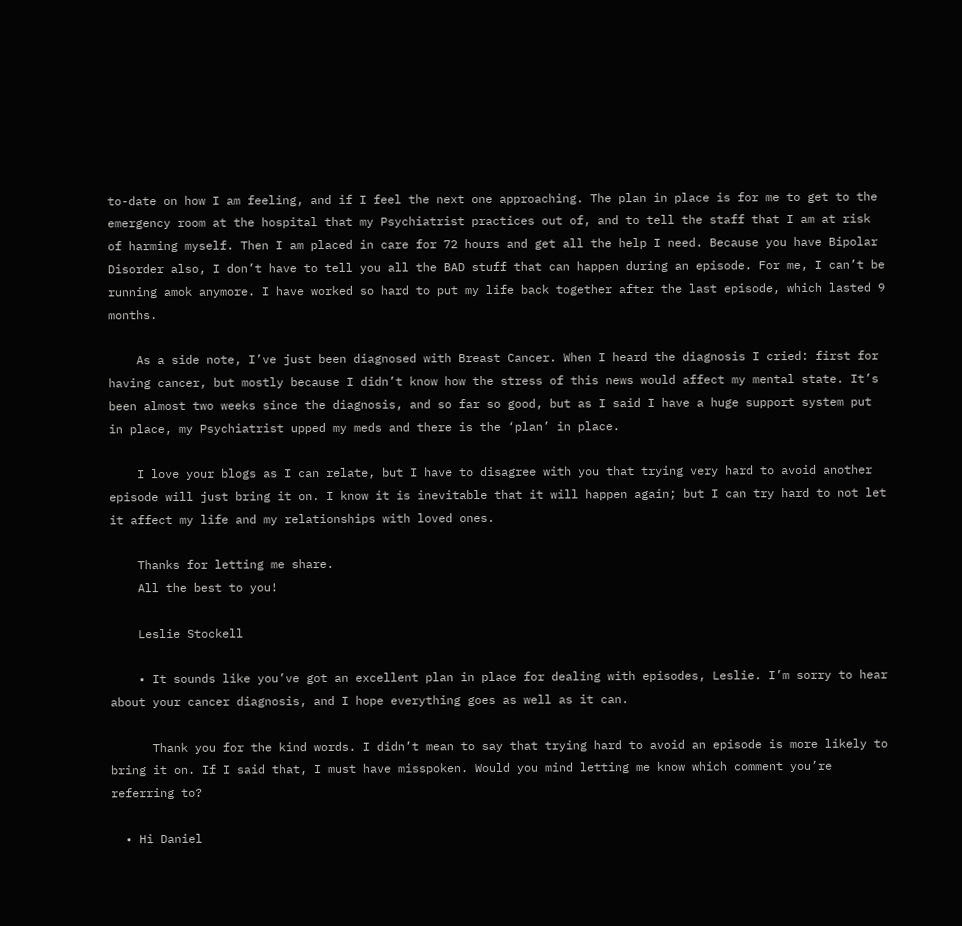to-date on how I am feeling, and if I feel the next one approaching. The plan in place is for me to get to the emergency room at the hospital that my Psychiatrist practices out of, and to tell the staff that I am at risk of harming myself. Then I am placed in care for 72 hours and get all the help I need. Because you have Bipolar Disorder also, I don’t have to tell you all the BAD stuff that can happen during an episode. For me, I can’t be running amok anymore. I have worked so hard to put my life back together after the last episode, which lasted 9 months.

    As a side note, I’ve just been diagnosed with Breast Cancer. When I heard the diagnosis I cried: first for having cancer, but mostly because I didn’t know how the stress of this news would affect my mental state. It’s been almost two weeks since the diagnosis, and so far so good, but as I said I have a huge support system put in place, my Psychiatrist upped my meds and there is the ‘plan’ in place.

    I love your blogs as I can relate, but I have to disagree with you that trying very hard to avoid another episode will just bring it on. I know it is inevitable that it will happen again; but I can try hard to not let it affect my life and my relationships with loved ones.

    Thanks for letting me share.
    All the best to you!

    Leslie Stockell

    • It sounds like you’ve got an excellent plan in place for dealing with episodes, Leslie. I’m sorry to hear about your cancer diagnosis, and I hope everything goes as well as it can.

      Thank you for the kind words. I didn’t mean to say that trying hard to avoid an episode is more likely to bring it on. If I said that, I must have misspoken. Would you mind letting me know which comment you’re referring to?

  • Hi Daniel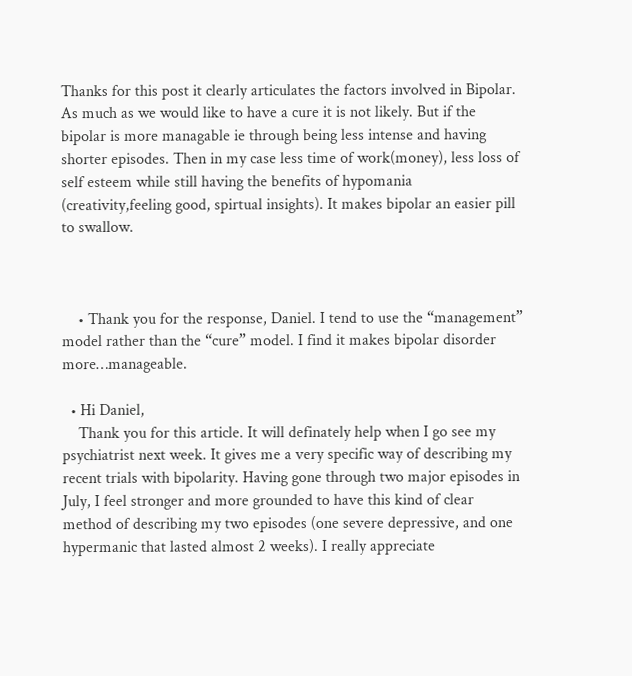Thanks for this post it clearly articulates the factors involved in Bipolar. As much as we would like to have a cure it is not likely. But if the bipolar is more managable ie through being less intense and having shorter episodes. Then in my case less time of work(money), less loss of self esteem while still having the benefits of hypomania (creativity,feeling good, spirtual insights). It makes bipolar an easier pill to swallow.



    • Thank you for the response, Daniel. I tend to use the “management” model rather than the “cure” model. I find it makes bipolar disorder more…manageable.

  • Hi Daniel,
    Thank you for this article. It will definately help when I go see my psychiatrist next week. It gives me a very specific way of describing my recent trials with bipolarity. Having gone through two major episodes in July, I feel stronger and more grounded to have this kind of clear method of describing my two episodes (one severe depressive, and one hypermanic that lasted almost 2 weeks). I really appreciate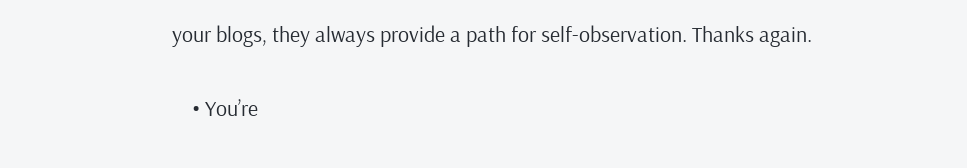your blogs, they always provide a path for self-observation. Thanks again.

    • You’re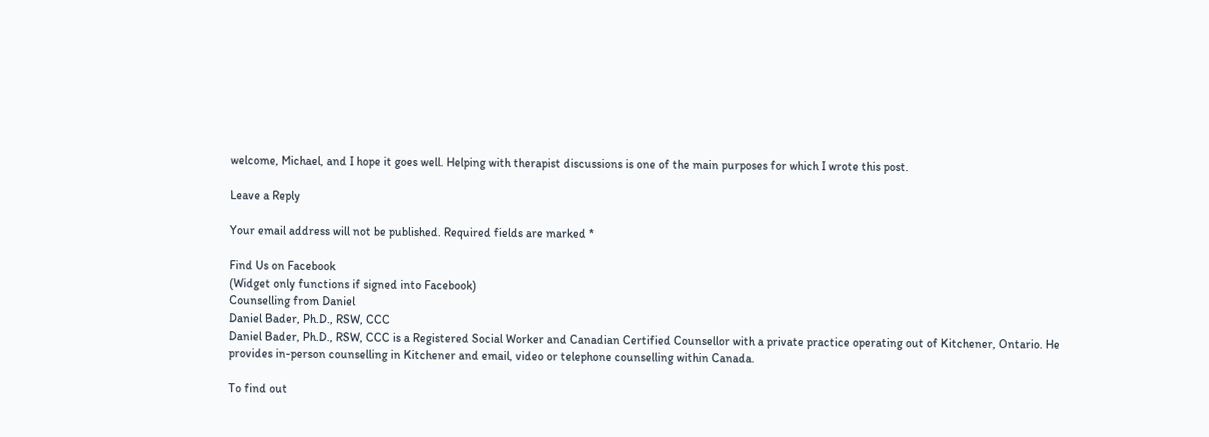welcome, Michael, and I hope it goes well. Helping with therapist discussions is one of the main purposes for which I wrote this post.

Leave a Reply

Your email address will not be published. Required fields are marked *

Find Us on Facebook
(Widget only functions if signed into Facebook)
Counselling from Daniel
Daniel Bader, Ph.D., RSW, CCC
Daniel Bader, Ph.D., RSW, CCC is a Registered Social Worker and Canadian Certified Counsellor with a private practice operating out of Kitchener, Ontario. He provides in-person counselling in Kitchener and email, video or telephone counselling within Canada.

To find out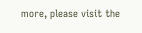more, please visit the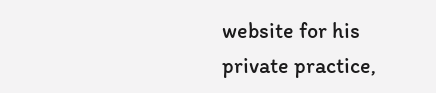website for his private practice,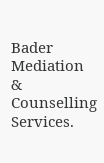Bader Mediation & Counselling Services.